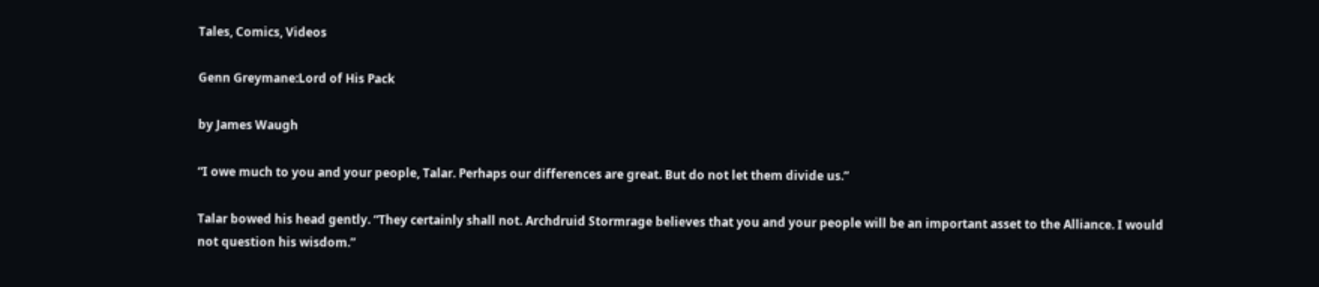Tales, Comics, Videos

Genn Greymane:Lord of His Pack

by James Waugh

“I owe much to you and your people, Talar. Perhaps our differences are great. But do not let them divide us.”

Talar bowed his head gently. “They certainly shall not. Archdruid Stormrage believes that you and your people will be an important asset to the Alliance. I would not question his wisdom.”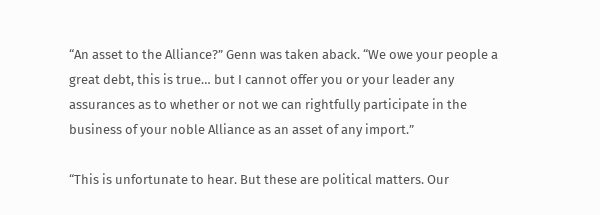“An asset to the Alliance?” Genn was taken aback. “We owe your people a great debt, this is true… but I cannot offer you or your leader any assurances as to whether or not we can rightfully participate in the business of your noble Alliance as an asset of any import.”

“This is unfortunate to hear. But these are political matters. Our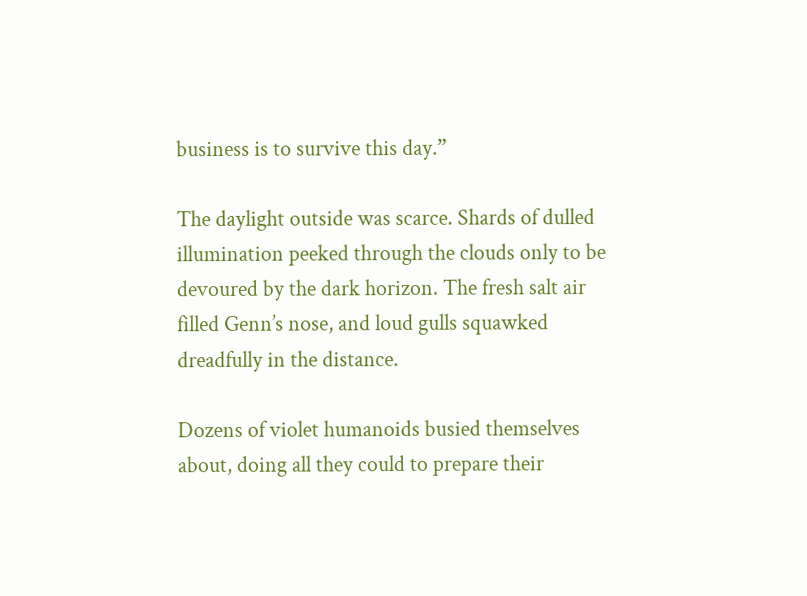business is to survive this day.”

The daylight outside was scarce. Shards of dulled illumination peeked through the clouds only to be devoured by the dark horizon. The fresh salt air filled Genn’s nose, and loud gulls squawked dreadfully in the distance.

Dozens of violet humanoids busied themselves about, doing all they could to prepare their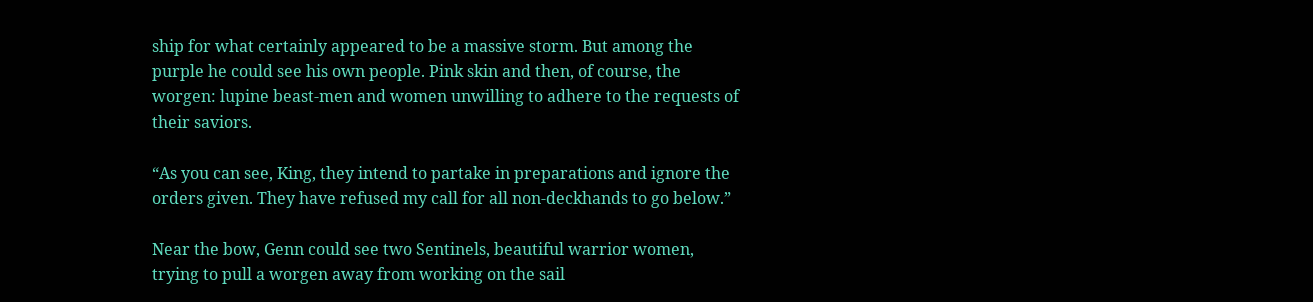ship for what certainly appeared to be a massive storm. But among the purple he could see his own people. Pink skin and then, of course, the worgen: lupine beast-men and women unwilling to adhere to the requests of their saviors.

“As you can see, King, they intend to partake in preparations and ignore the orders given. They have refused my call for all non-deckhands to go below.”

Near the bow, Genn could see two Sentinels, beautiful warrior women, trying to pull a worgen away from working on the sail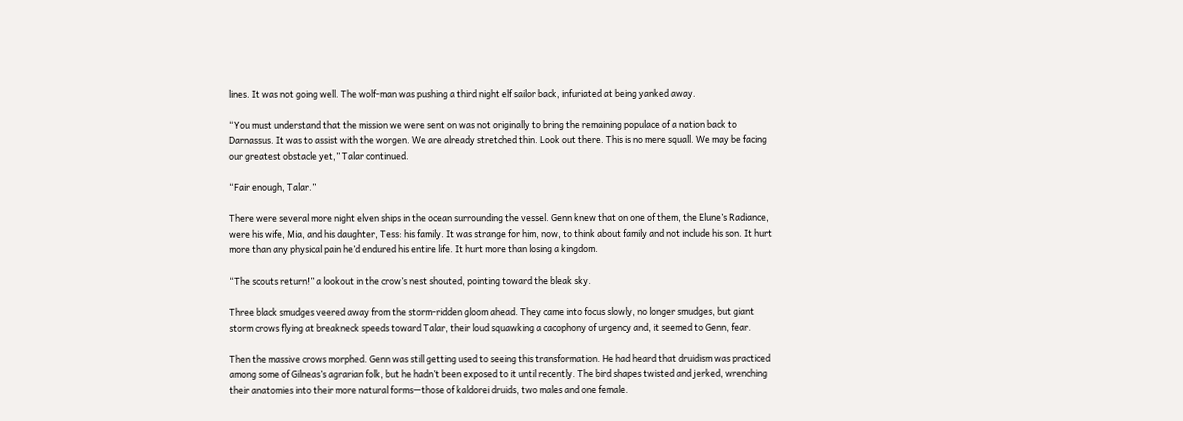lines. It was not going well. The wolf-man was pushing a third night elf sailor back, infuriated at being yanked away.

“You must understand that the mission we were sent on was not originally to bring the remaining populace of a nation back to Darnassus. It was to assist with the worgen. We are already stretched thin. Look out there. This is no mere squall. We may be facing our greatest obstacle yet,” Talar continued.

“Fair enough, Talar.”

There were several more night elven ships in the ocean surrounding the vessel. Genn knew that on one of them, the Elune’s Radiance, were his wife, Mia, and his daughter, Tess: his family. It was strange for him, now, to think about family and not include his son. It hurt more than any physical pain he’d endured his entire life. It hurt more than losing a kingdom.

“The scouts return!” a lookout in the crow’s nest shouted, pointing toward the bleak sky.

Three black smudges veered away from the storm-ridden gloom ahead. They came into focus slowly, no longer smudges, but giant storm crows flying at breakneck speeds toward Talar, their loud squawking a cacophony of urgency and, it seemed to Genn, fear.

Then the massive crows morphed. Genn was still getting used to seeing this transformation. He had heard that druidism was practiced among some of Gilneas’s agrarian folk, but he hadn’t been exposed to it until recently. The bird shapes twisted and jerked, wrenching their anatomies into their more natural forms—those of kaldorei druids, two males and one female.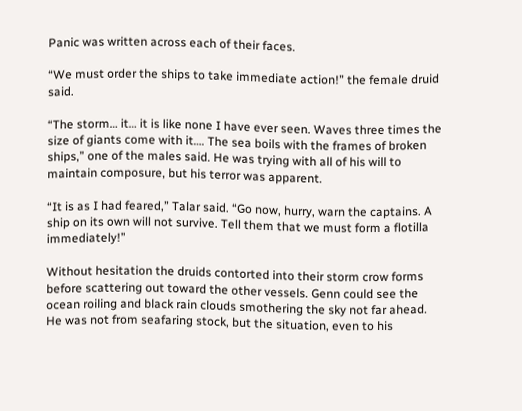Panic was written across each of their faces.

“We must order the ships to take immediate action!” the female druid said.

“The storm… it… it is like none I have ever seen. Waves three times the size of giants come with it…. The sea boils with the frames of broken ships,” one of the males said. He was trying with all of his will to maintain composure, but his terror was apparent.

“It is as I had feared,” Talar said. “Go now, hurry, warn the captains. A ship on its own will not survive. Tell them that we must form a flotilla immediately!”

Without hesitation the druids contorted into their storm crow forms before scattering out toward the other vessels. Genn could see the ocean roiling and black rain clouds smothering the sky not far ahead. He was not from seafaring stock, but the situation, even to his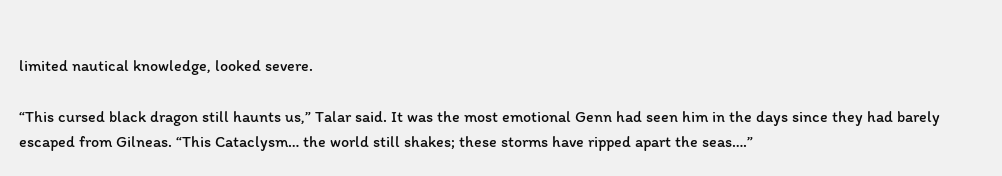limited nautical knowledge, looked severe.

“This cursed black dragon still haunts us,” Talar said. It was the most emotional Genn had seen him in the days since they had barely escaped from Gilneas. “This Cataclysm… the world still shakes; these storms have ripped apart the seas….”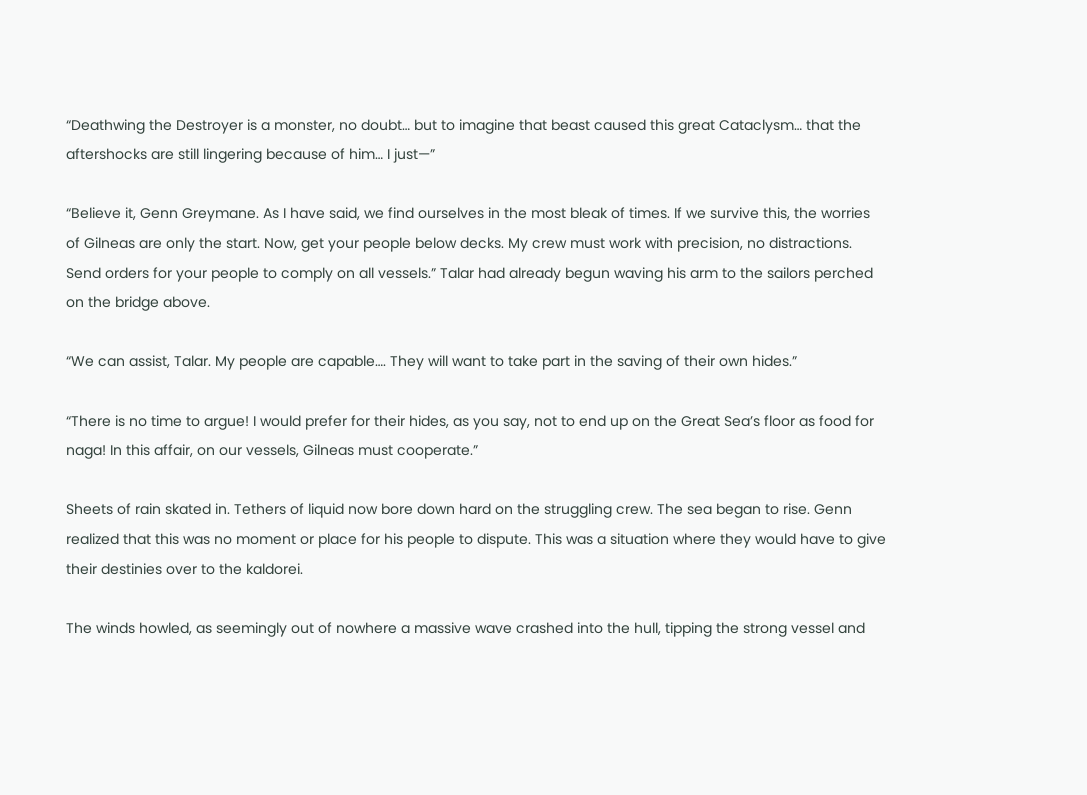“Deathwing the Destroyer is a monster, no doubt… but to imagine that beast caused this great Cataclysm… that the aftershocks are still lingering because of him… I just—”

“Believe it, Genn Greymane. As I have said, we find ourselves in the most bleak of times. If we survive this, the worries of Gilneas are only the start. Now, get your people below decks. My crew must work with precision, no distractions. Send orders for your people to comply on all vessels.” Talar had already begun waving his arm to the sailors perched on the bridge above.

“We can assist, Talar. My people are capable…. They will want to take part in the saving of their own hides.”

“There is no time to argue! I would prefer for their hides, as you say, not to end up on the Great Sea’s floor as food for naga! In this affair, on our vessels, Gilneas must cooperate.”

Sheets of rain skated in. Tethers of liquid now bore down hard on the struggling crew. The sea began to rise. Genn realized that this was no moment or place for his people to dispute. This was a situation where they would have to give their destinies over to the kaldorei.

The winds howled, as seemingly out of nowhere a massive wave crashed into the hull, tipping the strong vessel and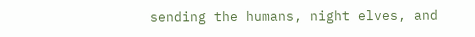sending the humans, night elves, and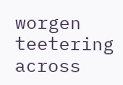worgen teetering across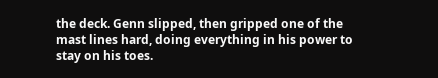the deck. Genn slipped, then gripped one of the mast lines hard, doing everything in his power to stay on his toes.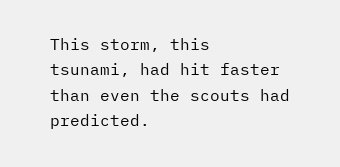This storm, this tsunami, had hit faster than even the scouts had predicted.